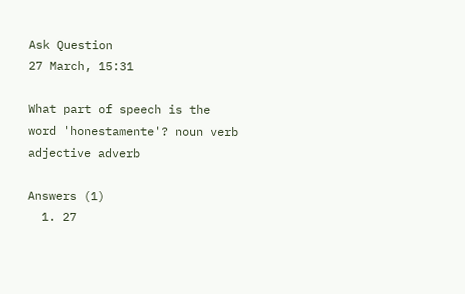Ask Question
27 March, 15:31

What part of speech is the word 'honestamente'? noun verb adjective adverb

Answers (1)
  1. 27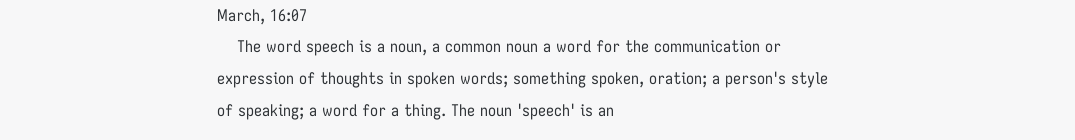March, 16:07
    The word speech is a noun, a common noun a word for the communication or expression of thoughts in spoken words; something spoken, oration; a person's style of speaking; a word for a thing. The noun 'speech' is an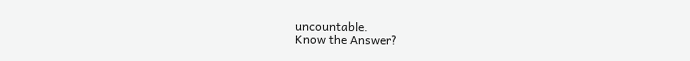uncountable.
Know the Answer?